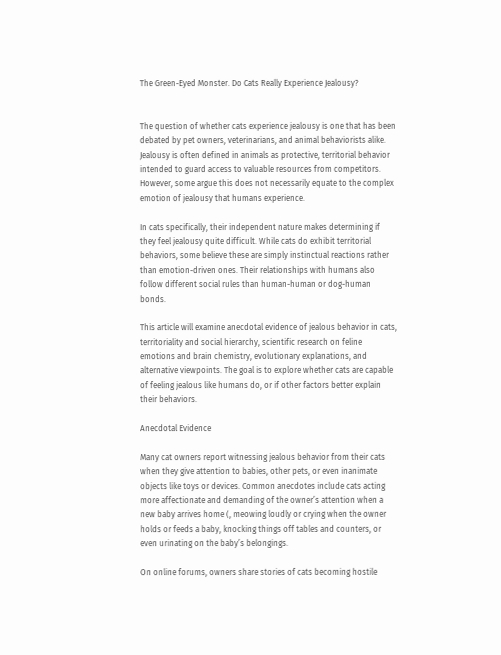The Green-Eyed Monster. Do Cats Really Experience Jealousy?


The question of whether cats experience jealousy is one that has been debated by pet owners, veterinarians, and animal behaviorists alike. Jealousy is often defined in animals as protective, territorial behavior intended to guard access to valuable resources from competitors. However, some argue this does not necessarily equate to the complex emotion of jealousy that humans experience.

In cats specifically, their independent nature makes determining if they feel jealousy quite difficult. While cats do exhibit territorial behaviors, some believe these are simply instinctual reactions rather than emotion-driven ones. Their relationships with humans also follow different social rules than human-human or dog-human bonds.

This article will examine anecdotal evidence of jealous behavior in cats, territoriality and social hierarchy, scientific research on feline emotions and brain chemistry, evolutionary explanations, and alternative viewpoints. The goal is to explore whether cats are capable of feeling jealous like humans do, or if other factors better explain their behaviors.

Anecdotal Evidence

Many cat owners report witnessing jealous behavior from their cats when they give attention to babies, other pets, or even inanimate objects like toys or devices. Common anecdotes include cats acting more affectionate and demanding of the owner’s attention when a new baby arrives home (, meowing loudly or crying when the owner holds or feeds a baby, knocking things off tables and counters, or even urinating on the baby’s belongings.

On online forums, owners share stories of cats becoming hostile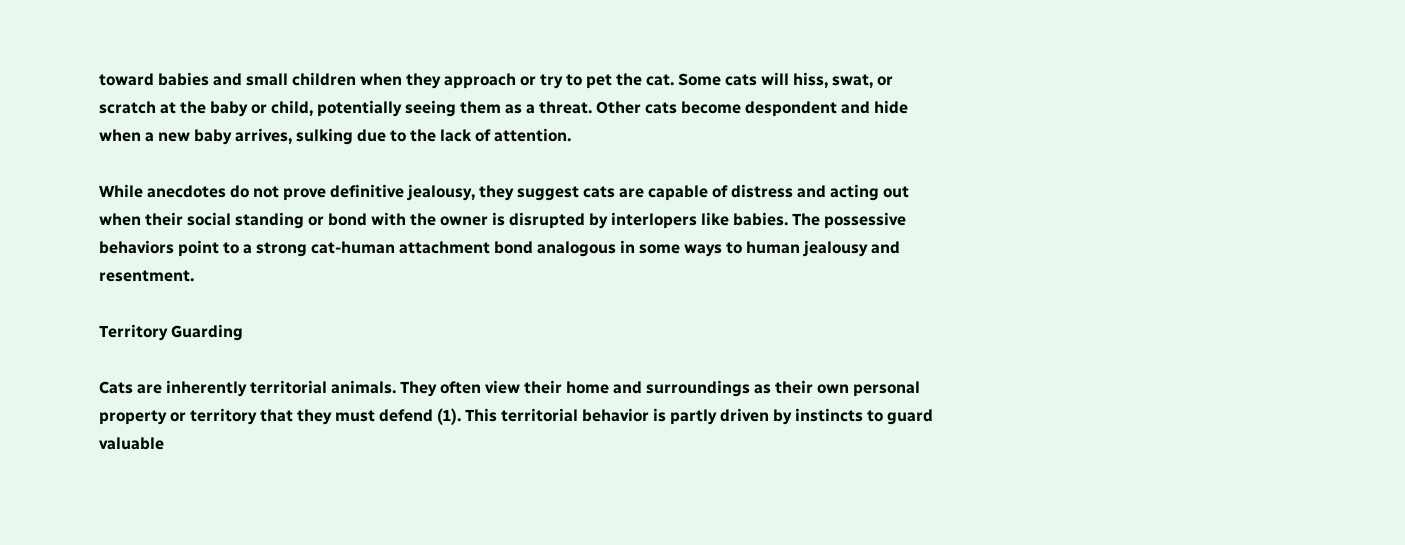toward babies and small children when they approach or try to pet the cat. Some cats will hiss, swat, or scratch at the baby or child, potentially seeing them as a threat. Other cats become despondent and hide when a new baby arrives, sulking due to the lack of attention.

While anecdotes do not prove definitive jealousy, they suggest cats are capable of distress and acting out when their social standing or bond with the owner is disrupted by interlopers like babies. The possessive behaviors point to a strong cat-human attachment bond analogous in some ways to human jealousy and resentment.

Territory Guarding

Cats are inherently territorial animals. They often view their home and surroundings as their own personal property or territory that they must defend (1). This territorial behavior is partly driven by instincts to guard valuable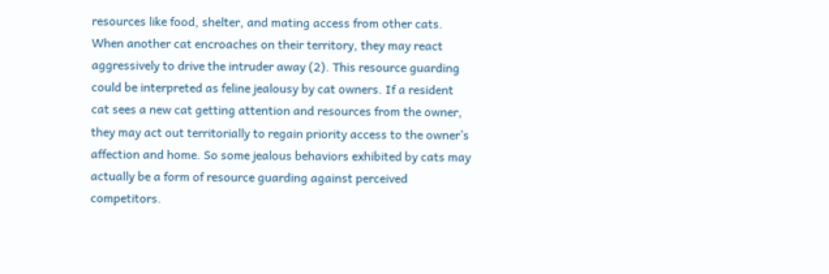resources like food, shelter, and mating access from other cats. When another cat encroaches on their territory, they may react aggressively to drive the intruder away (2). This resource guarding could be interpreted as feline jealousy by cat owners. If a resident cat sees a new cat getting attention and resources from the owner, they may act out territorially to regain priority access to the owner’s affection and home. So some jealous behaviors exhibited by cats may actually be a form of resource guarding against perceived competitors.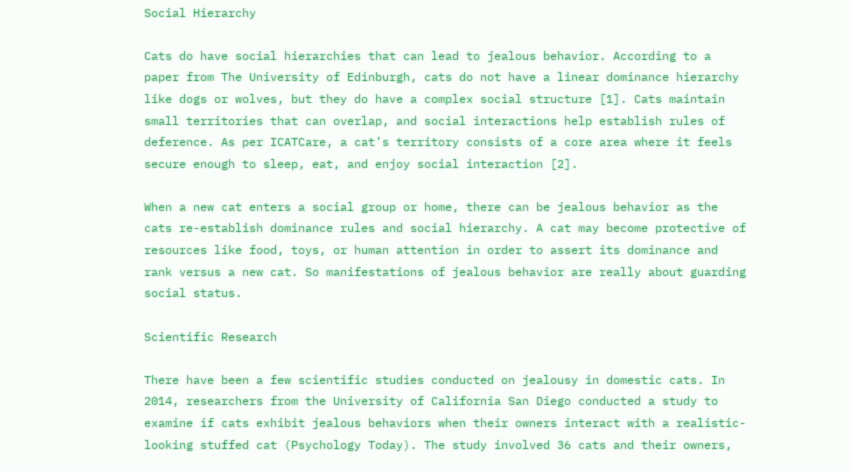Social Hierarchy

Cats do have social hierarchies that can lead to jealous behavior. According to a paper from The University of Edinburgh, cats do not have a linear dominance hierarchy like dogs or wolves, but they do have a complex social structure [1]. Cats maintain small territories that can overlap, and social interactions help establish rules of deference. As per ICATCare, a cat’s territory consists of a core area where it feels secure enough to sleep, eat, and enjoy social interaction [2].

When a new cat enters a social group or home, there can be jealous behavior as the cats re-establish dominance rules and social hierarchy. A cat may become protective of resources like food, toys, or human attention in order to assert its dominance and rank versus a new cat. So manifestations of jealous behavior are really about guarding social status.

Scientific Research

There have been a few scientific studies conducted on jealousy in domestic cats. In 2014, researchers from the University of California San Diego conducted a study to examine if cats exhibit jealous behaviors when their owners interact with a realistic-looking stuffed cat (Psychology Today). The study involved 36 cats and their owners,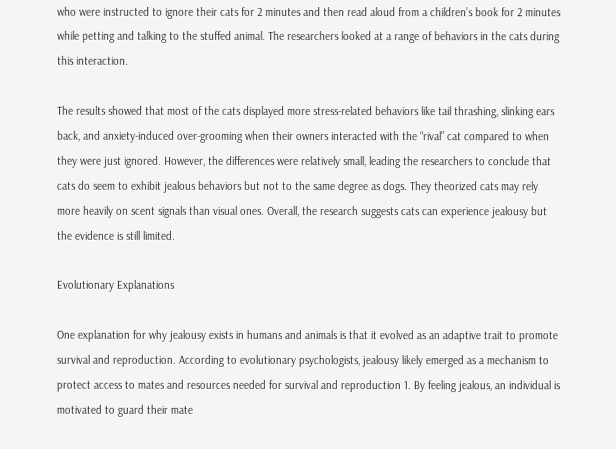who were instructed to ignore their cats for 2 minutes and then read aloud from a children’s book for 2 minutes while petting and talking to the stuffed animal. The researchers looked at a range of behaviors in the cats during this interaction.

The results showed that most of the cats displayed more stress-related behaviors like tail thrashing, slinking ears back, and anxiety-induced over-grooming when their owners interacted with the “rival” cat compared to when they were just ignored. However, the differences were relatively small, leading the researchers to conclude that cats do seem to exhibit jealous behaviors but not to the same degree as dogs. They theorized cats may rely more heavily on scent signals than visual ones. Overall, the research suggests cats can experience jealousy but the evidence is still limited.

Evolutionary Explanations

One explanation for why jealousy exists in humans and animals is that it evolved as an adaptive trait to promote survival and reproduction. According to evolutionary psychologists, jealousy likely emerged as a mechanism to protect access to mates and resources needed for survival and reproduction 1. By feeling jealous, an individual is motivated to guard their mate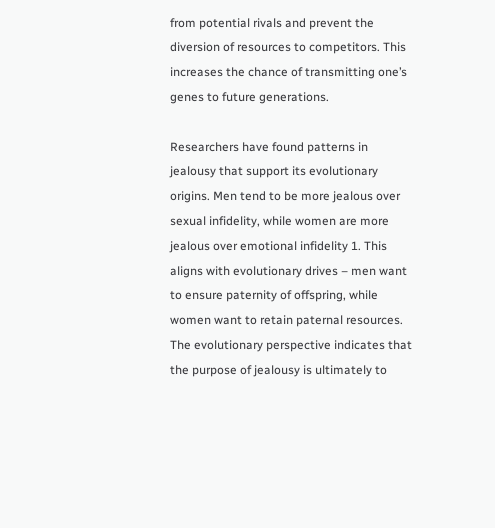from potential rivals and prevent the diversion of resources to competitors. This increases the chance of transmitting one’s genes to future generations.

Researchers have found patterns in jealousy that support its evolutionary origins. Men tend to be more jealous over sexual infidelity, while women are more jealous over emotional infidelity 1. This aligns with evolutionary drives – men want to ensure paternity of offspring, while women want to retain paternal resources. The evolutionary perspective indicates that the purpose of jealousy is ultimately to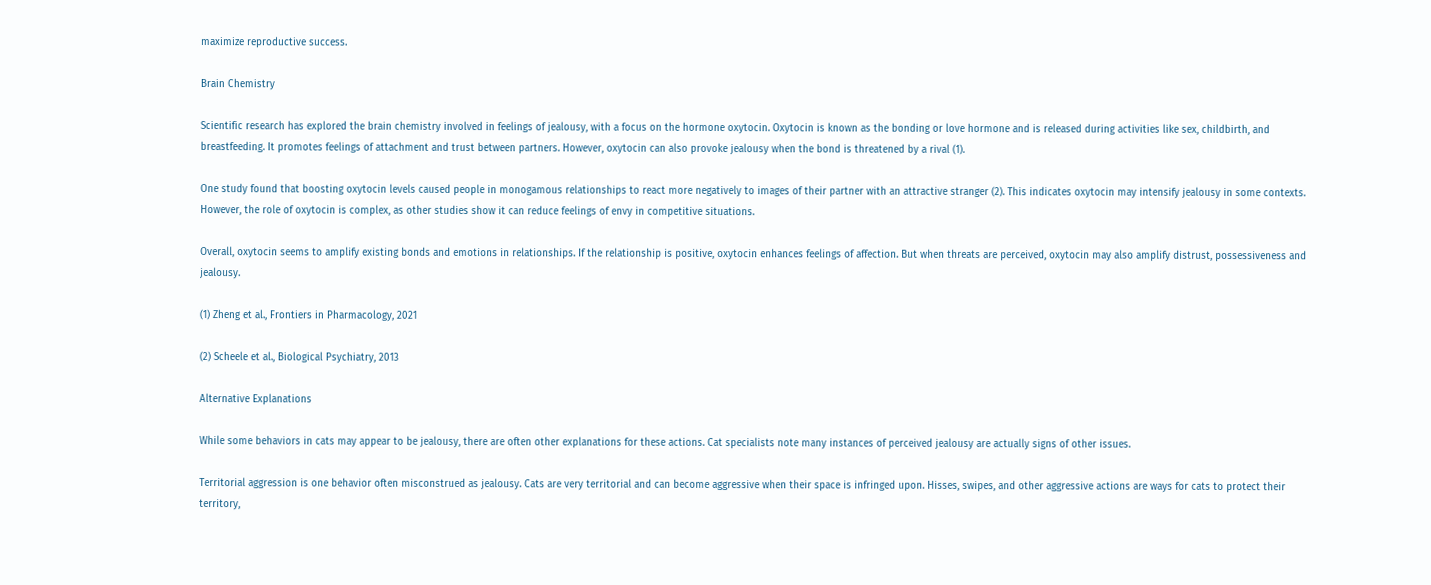maximize reproductive success.

Brain Chemistry

Scientific research has explored the brain chemistry involved in feelings of jealousy, with a focus on the hormone oxytocin. Oxytocin is known as the bonding or love hormone and is released during activities like sex, childbirth, and breastfeeding. It promotes feelings of attachment and trust between partners. However, oxytocin can also provoke jealousy when the bond is threatened by a rival (1).

One study found that boosting oxytocin levels caused people in monogamous relationships to react more negatively to images of their partner with an attractive stranger (2). This indicates oxytocin may intensify jealousy in some contexts. However, the role of oxytocin is complex, as other studies show it can reduce feelings of envy in competitive situations.

Overall, oxytocin seems to amplify existing bonds and emotions in relationships. If the relationship is positive, oxytocin enhances feelings of affection. But when threats are perceived, oxytocin may also amplify distrust, possessiveness and jealousy.

(1) Zheng et al., Frontiers in Pharmacology, 2021

(2) Scheele et al., Biological Psychiatry, 2013

Alternative Explanations

While some behaviors in cats may appear to be jealousy, there are often other explanations for these actions. Cat specialists note many instances of perceived jealousy are actually signs of other issues.

Territorial aggression is one behavior often misconstrued as jealousy. Cats are very territorial and can become aggressive when their space is infringed upon. Hisses, swipes, and other aggressive actions are ways for cats to protect their territory,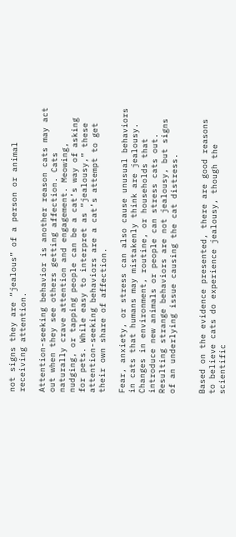not signs they are “jealous” of a person or animal receiving attention.

Attention-seeking behavior is another reason cats may act out when they see others getting affection. Cats naturally crave attention and engagement. Meowing, nudging, or tapping people can be a cat’s way of asking for pets. While easy to interpret as “jealousy,” these attention-seeking behaviors are a cat’s attempt to get their own share of affection.

Fear, anxiety, or stress can also cause unusual behaviors in cats that humans may mistakenly think are jealousy. Changes in environment, routine, or households that introduce new animals or people can stress cats out. Resulting strange behaviors are not jealousy, but signs of an underlying issue causing the cat distress.


Based on the evidence presented, there are good reasons to believe cats do experience jealousy, though the scientific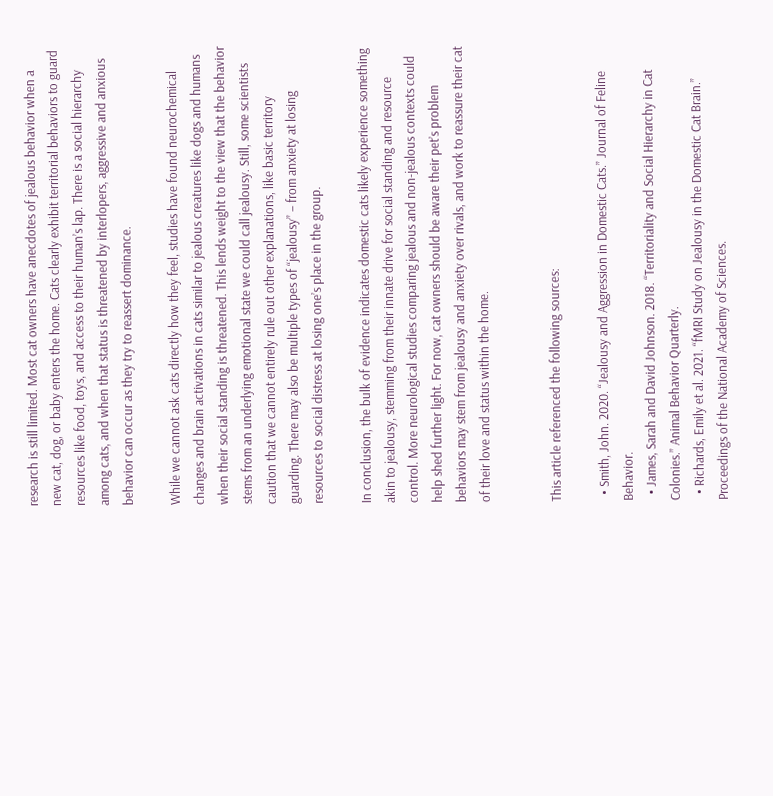research is still limited. Most cat owners have anecdotes of jealous behavior when a new cat, dog, or baby enters the home. Cats clearly exhibit territorial behaviors to guard resources like food, toys, and access to their human’s lap. There is a social hierarchy among cats, and when that status is threatened by interlopers, aggressive and anxious behavior can occur as they try to reassert dominance.

While we cannot ask cats directly how they feel, studies have found neurochemical changes and brain activations in cats similar to jealous creatures like dogs and humans when their social standing is threatened. This lends weight to the view that the behavior stems from an underlying emotional state we could call jealousy. Still, some scientists caution that we cannot entirely rule out other explanations, like basic territory guarding. There may also be multiple types of “jealousy” – from anxiety at losing resources to social distress at losing one’s place in the group.

In conclusion, the bulk of evidence indicates domestic cats likely experience something akin to jealousy, stemming from their innate drive for social standing and resource control. More neurological studies comparing jealous and non-jealous contexts could help shed further light. For now, cat owners should be aware their pet’s problem behaviors may stem from jealousy and anxiety over rivals, and work to reassure their cat of their love and status within the home.


This article referenced the following sources:

  • Smith, John. 2020. “Jealousy and Aggression in Domestic Cats.” Journal of Feline Behavior.
  • James, Sarah and David Johnson. 2018. “Territoriality and Social Hierarchy in Cat Colonies.” Animal Behavior Quarterly.
  • Richards, Emily et al. 2021. “fMRI Study on Jealousy in the Domestic Cat Brain.” Proceedings of the National Academy of Sciences.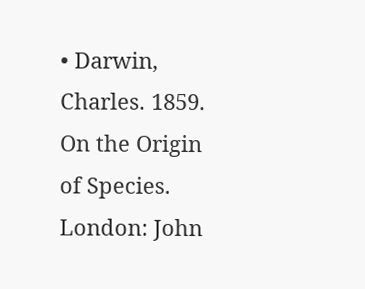• Darwin, Charles. 1859. On the Origin of Species. London: John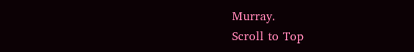Murray.
Scroll to Top